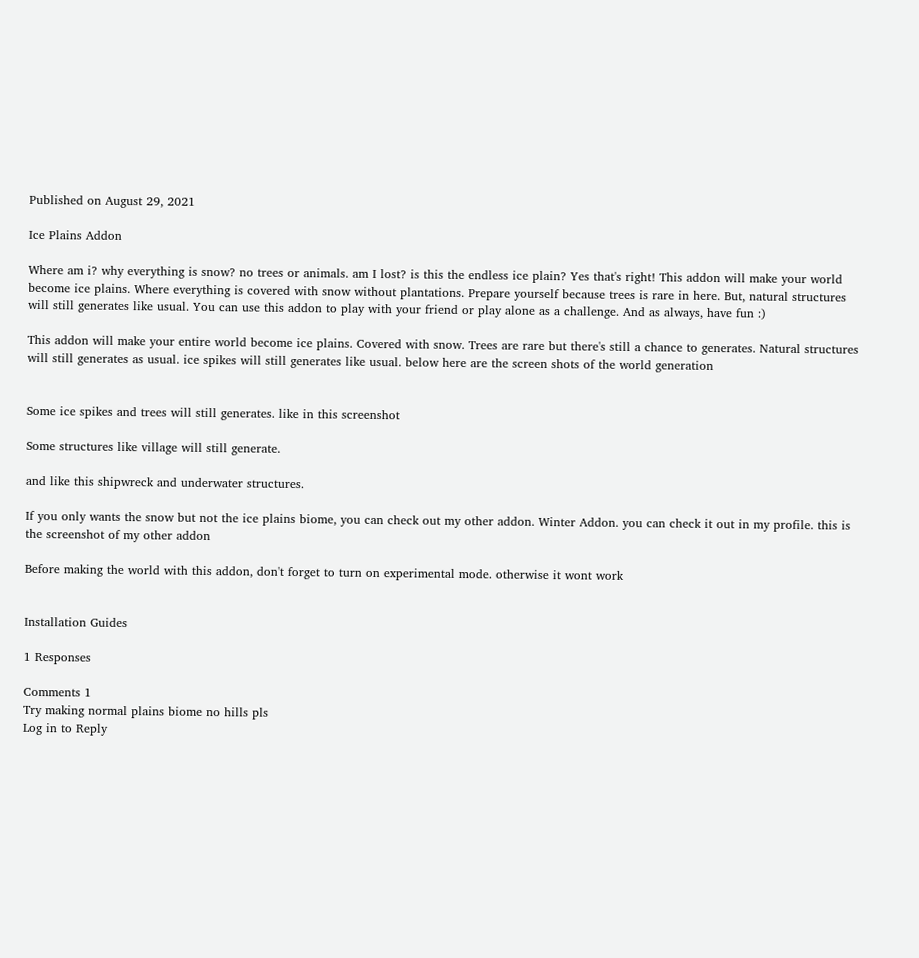Published on August 29, 2021

Ice Plains Addon

Where am i? why everything is snow? no trees or animals. am I lost? is this the endless ice plain? Yes that's right! This addon will make your world become ice plains. Where everything is covered with snow without plantations. Prepare yourself because trees is rare in here. But, natural structures will still generates like usual. You can use this addon to play with your friend or play alone as a challenge. And as always, have fun :)

This addon will make your entire world become ice plains. Covered with snow. Trees are rare but there's still a chance to generates. Natural structures will still generates as usual. ice spikes will still generates like usual. below here are the screen shots of the world generation


Some ice spikes and trees will still generates. like in this screenshot

Some structures like village will still generate.

and like this shipwreck and underwater structures.

If you only wants the snow but not the ice plains biome, you can check out my other addon. Winter Addon. you can check it out in my profile. this is the screenshot of my other addon

Before making the world with this addon, don't forget to turn on experimental mode. otherwise it wont work


Installation Guides

1 Responses

Comments 1
Try making normal plains biome no hills pls
Log in to Reply